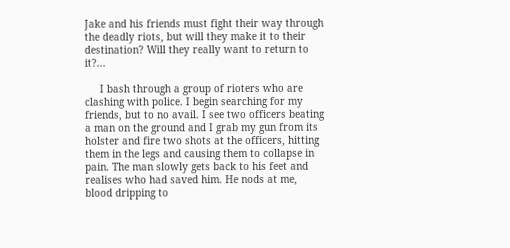Jake and his friends must fight their way through the deadly riots, but will they make it to their destination? Will they really want to return to it?...

     I bash through a group of rioters who are clashing with police. I begin searching for my friends, but to no avail. I see two officers beating a man on the ground and I grab my gun from its holster and fire two shots at the officers, hitting them in the legs and causing them to collapse in pain. The man slowly gets back to his feet and realises who had saved him. He nods at me, blood dripping to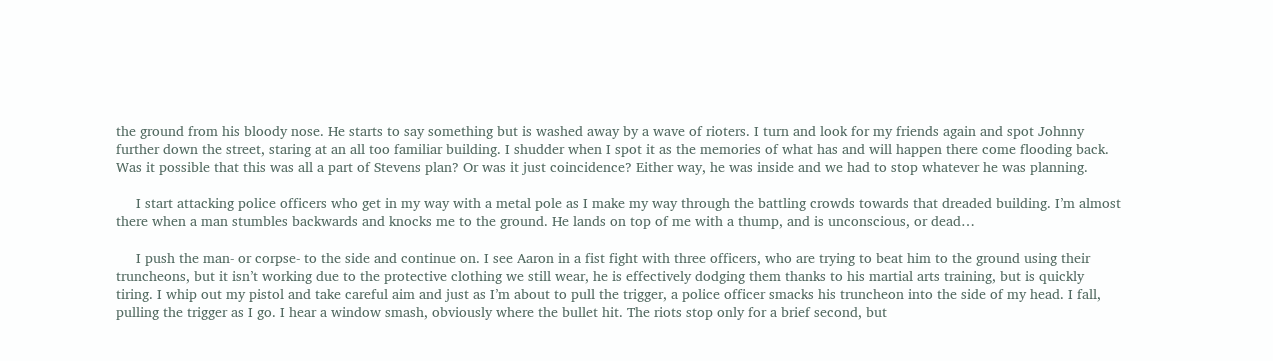the ground from his bloody nose. He starts to say something but is washed away by a wave of rioters. I turn and look for my friends again and spot Johnny further down the street, staring at an all too familiar building. I shudder when I spot it as the memories of what has and will happen there come flooding back. Was it possible that this was all a part of Stevens plan? Or was it just coincidence? Either way, he was inside and we had to stop whatever he was planning.

     I start attacking police officers who get in my way with a metal pole as I make my way through the battling crowds towards that dreaded building. I’m almost there when a man stumbles backwards and knocks me to the ground. He lands on top of me with a thump, and is unconscious, or dead…

     I push the man- or corpse- to the side and continue on. I see Aaron in a fist fight with three officers, who are trying to beat him to the ground using their truncheons, but it isn’t working due to the protective clothing we still wear, he is effectively dodging them thanks to his martial arts training, but is quickly tiring. I whip out my pistol and take careful aim and just as I’m about to pull the trigger, a police officer smacks his truncheon into the side of my head. I fall, pulling the trigger as I go. I hear a window smash, obviously where the bullet hit. The riots stop only for a brief second, but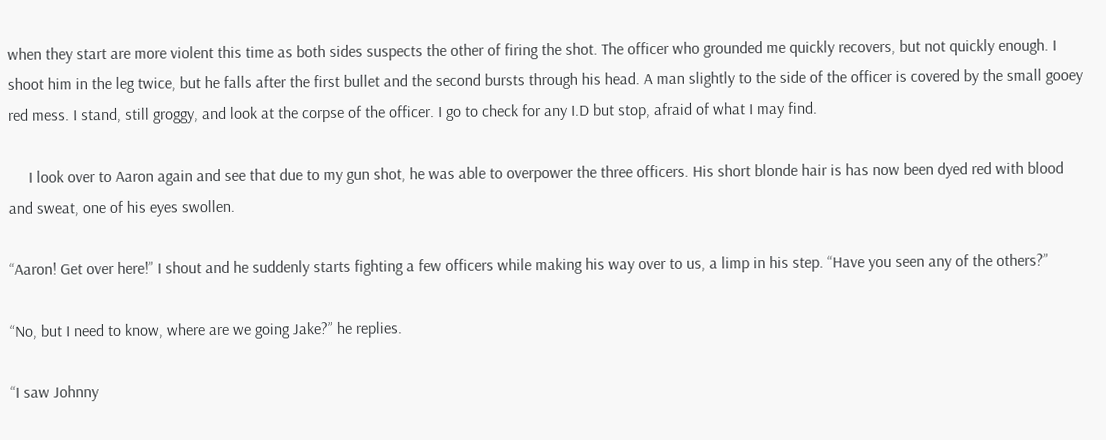when they start are more violent this time as both sides suspects the other of firing the shot. The officer who grounded me quickly recovers, but not quickly enough. I shoot him in the leg twice, but he falls after the first bullet and the second bursts through his head. A man slightly to the side of the officer is covered by the small gooey red mess. I stand, still groggy, and look at the corpse of the officer. I go to check for any I.D but stop, afraid of what I may find.

     I look over to Aaron again and see that due to my gun shot, he was able to overpower the three officers. His short blonde hair is has now been dyed red with blood and sweat, one of his eyes swollen.

“Aaron! Get over here!” I shout and he suddenly starts fighting a few officers while making his way over to us, a limp in his step. “Have you seen any of the others?”

“No, but I need to know, where are we going Jake?” he replies.

“I saw Johnny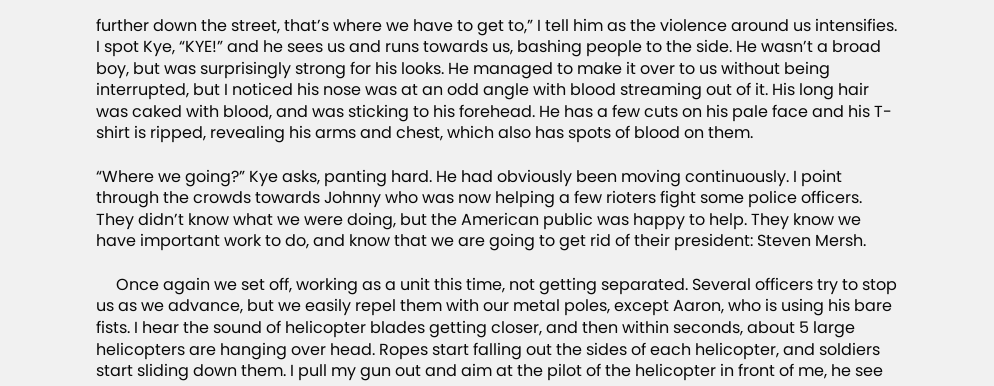further down the street, that’s where we have to get to,” I tell him as the violence around us intensifies. I spot Kye, “KYE!” and he sees us and runs towards us, bashing people to the side. He wasn’t a broad boy, but was surprisingly strong for his looks. He managed to make it over to us without being interrupted, but I noticed his nose was at an odd angle with blood streaming out of it. His long hair was caked with blood, and was sticking to his forehead. He has a few cuts on his pale face and his T-shirt is ripped, revealing his arms and chest, which also has spots of blood on them.

“Where we going?” Kye asks, panting hard. He had obviously been moving continuously. I point through the crowds towards Johnny who was now helping a few rioters fight some police officers. They didn’t know what we were doing, but the American public was happy to help. They know we have important work to do, and know that we are going to get rid of their president: Steven Mersh.

     Once again we set off, working as a unit this time, not getting separated. Several officers try to stop us as we advance, but we easily repel them with our metal poles, except Aaron, who is using his bare fists. I hear the sound of helicopter blades getting closer, and then within seconds, about 5 large helicopters are hanging over head. Ropes start falling out the sides of each helicopter, and soldiers start sliding down them. I pull my gun out and aim at the pilot of the helicopter in front of me, he see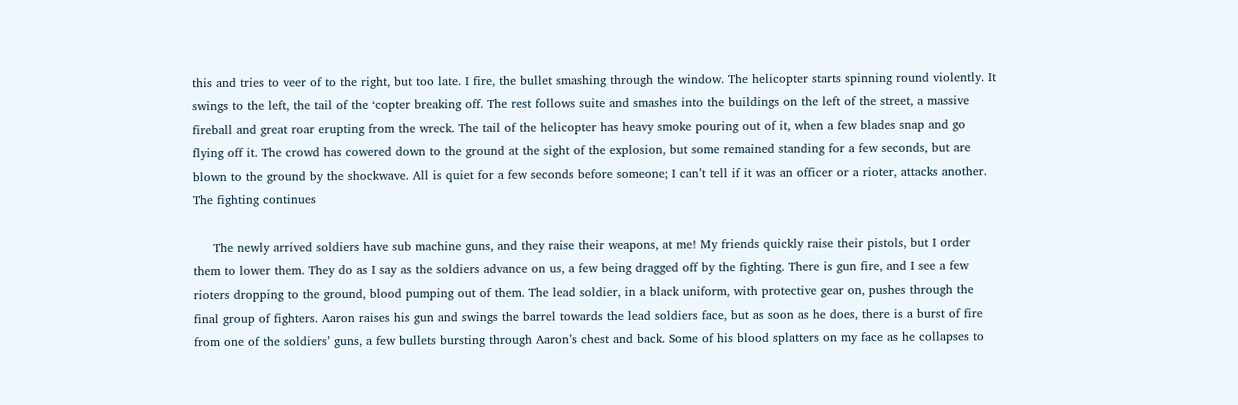this and tries to veer of to the right, but too late. I fire, the bullet smashing through the window. The helicopter starts spinning round violently. It swings to the left, the tail of the ‘copter breaking off. The rest follows suite and smashes into the buildings on the left of the street, a massive fireball and great roar erupting from the wreck. The tail of the helicopter has heavy smoke pouring out of it, when a few blades snap and go flying off it. The crowd has cowered down to the ground at the sight of the explosion, but some remained standing for a few seconds, but are blown to the ground by the shockwave. All is quiet for a few seconds before someone; I can’t tell if it was an officer or a rioter, attacks another. The fighting continues

     The newly arrived soldiers have sub machine guns, and they raise their weapons, at me! My friends quickly raise their pistols, but I order them to lower them. They do as I say as the soldiers advance on us, a few being dragged off by the fighting. There is gun fire, and I see a few rioters dropping to the ground, blood pumping out of them. The lead soldier, in a black uniform, with protective gear on, pushes through the final group of fighters. Aaron raises his gun and swings the barrel towards the lead soldiers face, but as soon as he does, there is a burst of fire from one of the soldiers’ guns, a few bullets bursting through Aaron’s chest and back. Some of his blood splatters on my face as he collapses to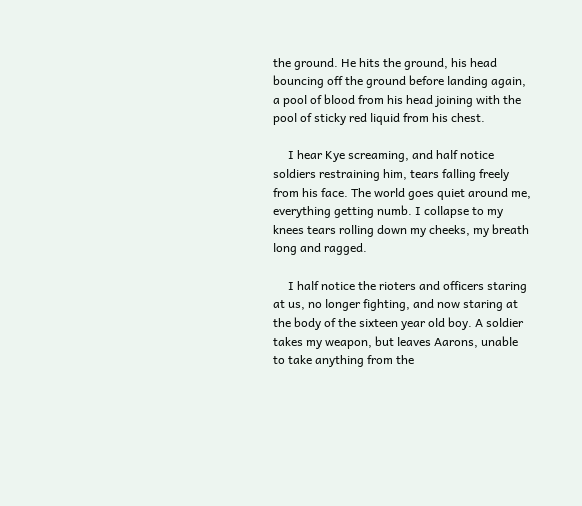the ground. He hits the ground, his head bouncing off the ground before landing again, a pool of blood from his head joining with the pool of sticky red liquid from his chest.

     I hear Kye screaming, and half notice soldiers restraining him, tears falling freely from his face. The world goes quiet around me, everything getting numb. I collapse to my knees tears rolling down my cheeks, my breath long and ragged.

     I half notice the rioters and officers staring at us, no longer fighting, and now staring at the body of the sixteen year old boy. A soldier takes my weapon, but leaves Aarons, unable to take anything from the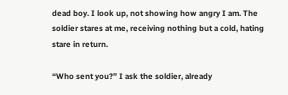dead boy. I look up, not showing how angry I am. The soldier stares at me, receiving nothing but a cold, hating stare in return.

“Who sent you?” I ask the soldier, already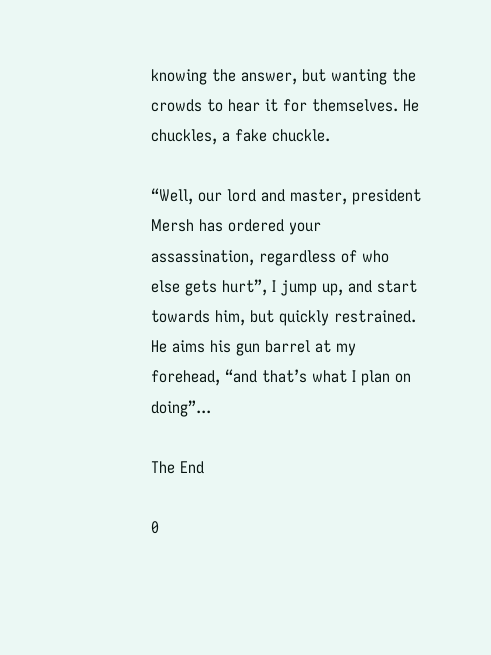knowing the answer, but wanting the crowds to hear it for themselves. He chuckles, a fake chuckle.

“Well, our lord and master, president Mersh has ordered your assassination, regardless of who else gets hurt”, I jump up, and start towards him, but quickly restrained. He aims his gun barrel at my forehead, “and that’s what I plan on doing”...

The End

0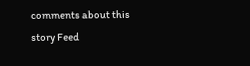comments about this story Feed